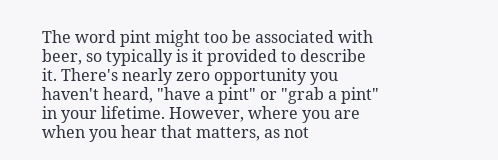The word pint might too be associated with beer, so typically is it provided to describe it. There's nearly zero opportunity you haven't heard, "have a pint" or "grab a pint" in your lifetime. However, where you are when you hear that matters, as not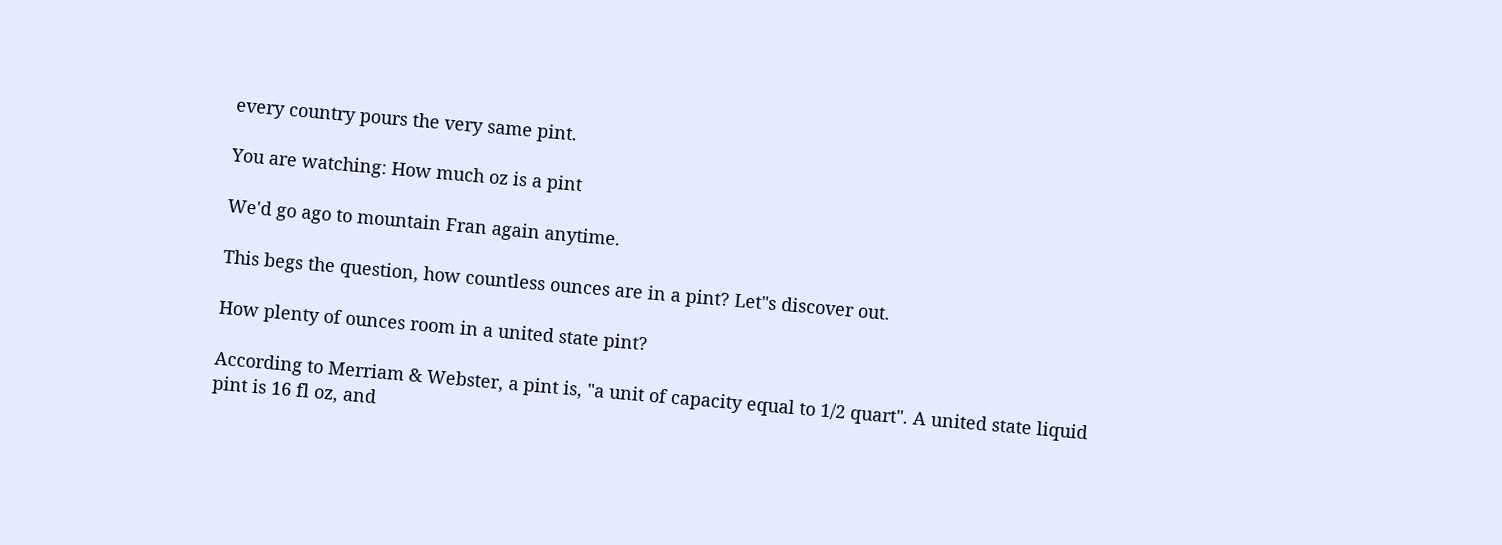every country pours the very same pint.

You are watching: How much oz is a pint

We'd go ago to mountain Fran again anytime.

This begs the question, how countless ounces are in a pint? Let"s discover out.

How plenty of ounces room in a united state pint?

According to Merriam & Webster, a pint is, "a unit of capacity equal to 1/2 quart". A united state liquid pint is 16 fl oz, and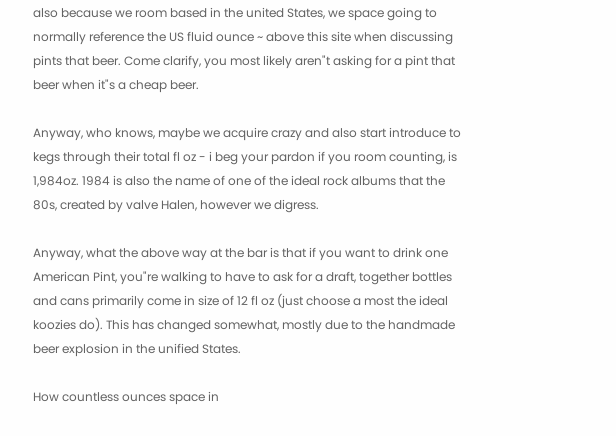also because we room based in the united States, we space going to normally reference the US fluid ounce ~ above this site when discussing pints that beer. Come clarify, you most likely aren"t asking for a pint that beer when it"s a cheap beer.

Anyway, who knows, maybe we acquire crazy and also start introduce to kegs through their total fl oz - i beg your pardon if you room counting, is 1,984oz. 1984 is also the name of one of the ideal rock albums that the 80s, created by valve Halen, however we digress.

Anyway, what the above way at the bar is that if you want to drink one American Pint, you"re walking to have to ask for a draft, together bottles and cans primarily come in size of 12 fl oz (just choose a most the ideal koozies do). This has changed somewhat, mostly due to the handmade beer explosion in the unified States.

How countless ounces space in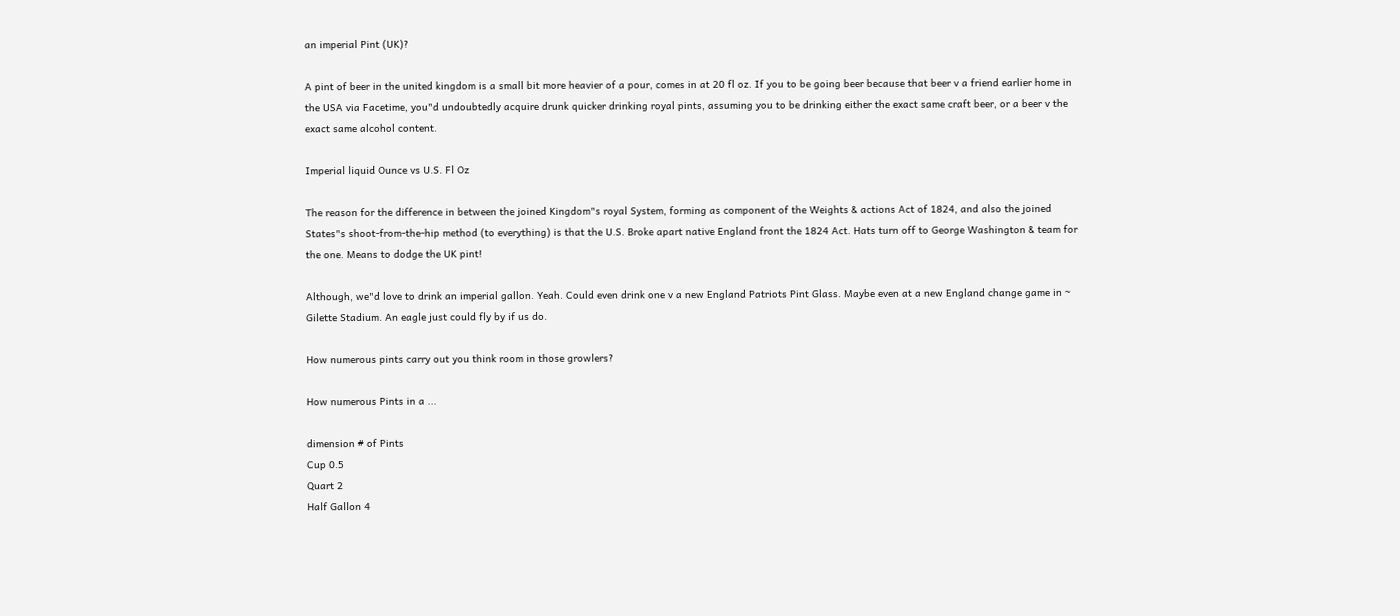an imperial Pint (UK)?

A pint of beer in the united kingdom is a small bit more heavier of a pour, comes in at 20 fl oz. If you to be going beer because that beer v a friend earlier home in the USA via Facetime, you"d undoubtedly acquire drunk quicker drinking royal pints, assuming you to be drinking either the exact same craft beer, or a beer v the exact same alcohol content.

Imperial liquid Ounce vs U.S. Fl Oz

The reason for the difference in between the joined Kingdom"s royal System, forming as component of the Weights & actions Act of 1824, and also the joined States"s shoot-from-the-hip method (to everything) is that the U.S. Broke apart native England front the 1824 Act. Hats turn off to George Washington & team for the one. Means to dodge the UK pint!

Although, we"d love to drink an imperial gallon. Yeah. Could even drink one v a new England Patriots Pint Glass. Maybe even at a new England change game in ~ Gilette Stadium. An eagle just could fly by if us do.

How numerous pints carry out you think room in those growlers?

How numerous Pints in a ...

dimension # of Pints
Cup 0.5
Quart 2
Half Gallon 4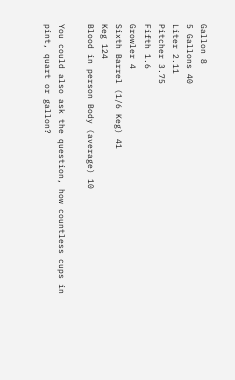Gallon 8
5 Gallons 40
Liter 2.11
Pitcher 3.75
Fifth 1.6
Growler 4
Sixth Barrel (1/6 Keg) 41
Keg 124
Blood in person Body (average) 10

You could also ask the question, how countless cups in pint, quart or gallon?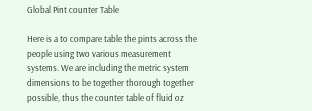Global Pint counter Table

Here is a to compare table the pints across the people using two various measurement systems. We are including the metric system dimensions to be together thorough together possible, thus the counter table of fluid oz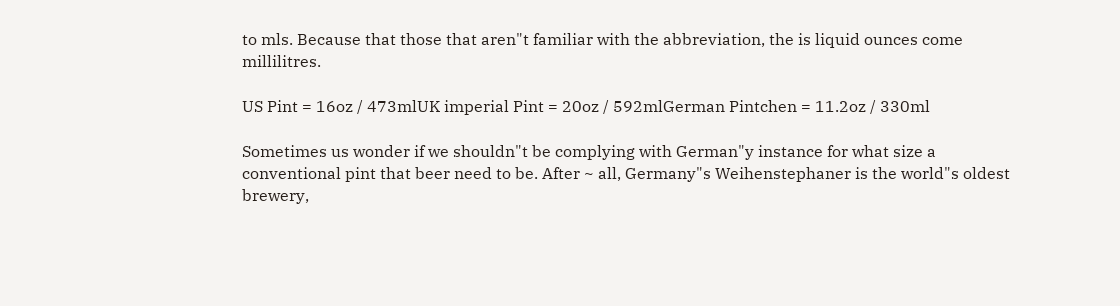to mls. Because that those that aren"t familiar with the abbreviation, the is liquid ounces come millilitres.

US Pint = 16oz / 473mlUK imperial Pint = 20oz / 592mlGerman Pintchen = 11.2oz / 330ml

Sometimes us wonder if we shouldn"t be complying with German"y instance for what size a conventional pint that beer need to be. After ~ all, Germany"s Weihenstephaner is the world"s oldest brewery,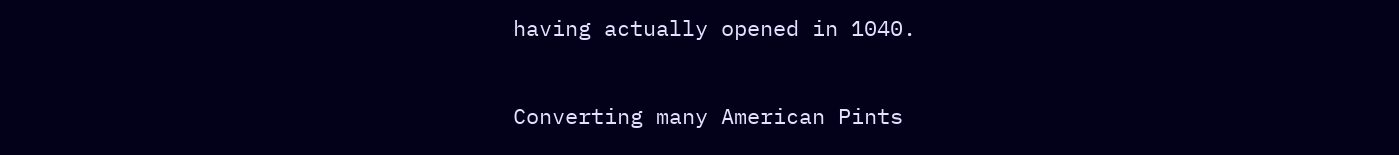having actually opened in 1040.

Converting many American Pints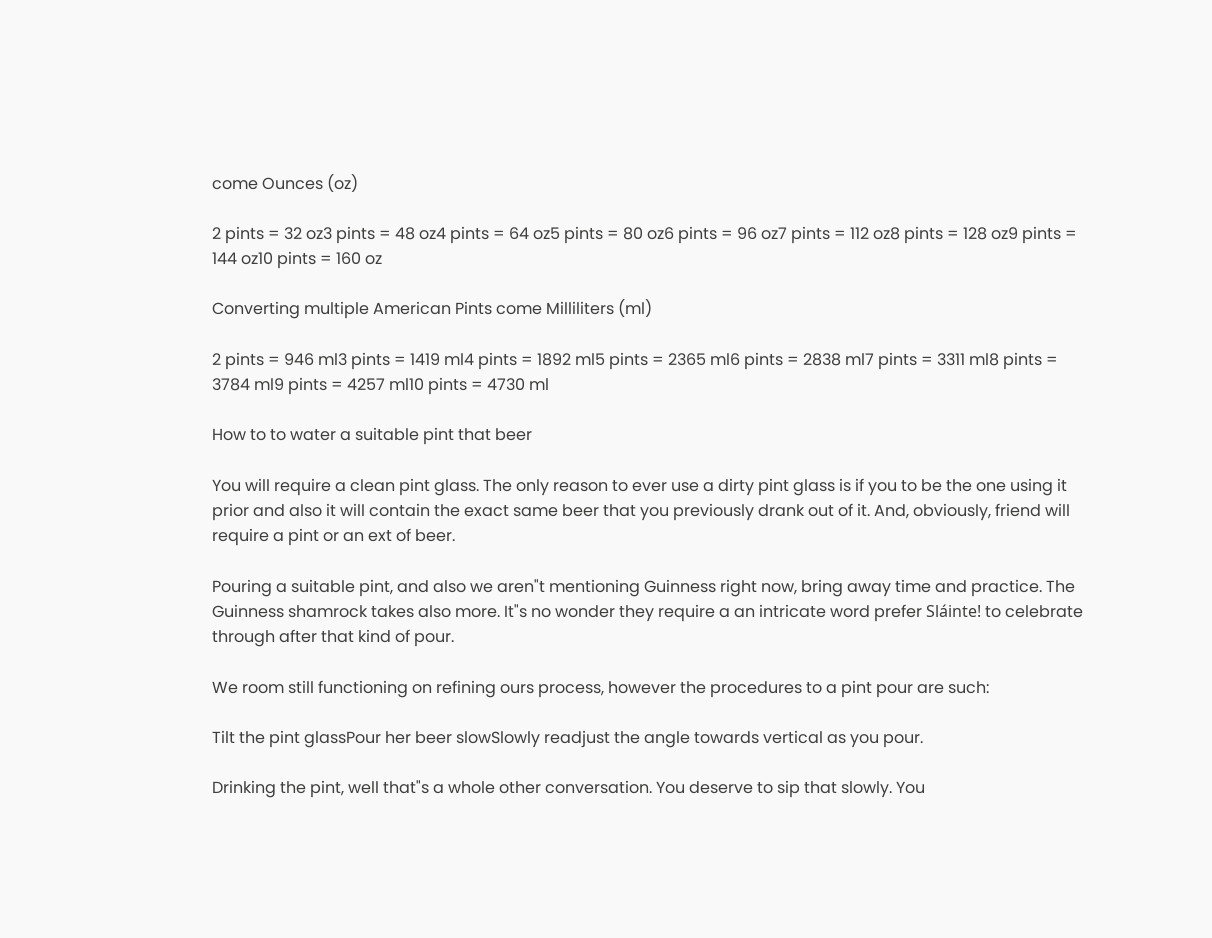come Ounces (oz)

2 pints = 32 oz3 pints = 48 oz4 pints = 64 oz5 pints = 80 oz6 pints = 96 oz7 pints = 112 oz8 pints = 128 oz9 pints = 144 oz10 pints = 160 oz

Converting multiple American Pints come Milliliters (ml)

2 pints = 946 ml3 pints = 1419 ml4 pints = 1892 ml5 pints = 2365 ml6 pints = 2838 ml7 pints = 3311 ml8 pints = 3784 ml9 pints = 4257 ml10 pints = 4730 ml

How to to water a suitable pint that beer

You will require a clean pint glass. The only reason to ever use a dirty pint glass is if you to be the one using it prior and also it will contain the exact same beer that you previously drank out of it. And, obviously, friend will require a pint or an ext of beer.

Pouring a suitable pint, and also we aren"t mentioning Guinness right now, bring away time and practice. The Guinness shamrock takes also more. It"s no wonder they require a an intricate word prefer Sláinte! to celebrate through after that kind of pour.

We room still functioning on refining ours process, however the procedures to a pint pour are such:

Tilt the pint glassPour her beer slowSlowly readjust the angle towards vertical as you pour.

Drinking the pint, well that"s a whole other conversation. You deserve to sip that slowly. You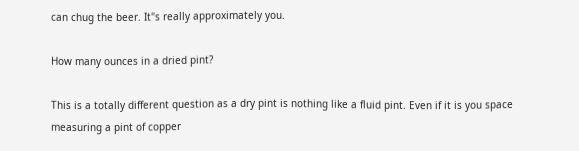can chug the beer. It"s really approximately you.

How many ounces in a dried pint?

This is a totally different question as a dry pint is nothing like a fluid pint. Even if it is you space measuring a pint of copper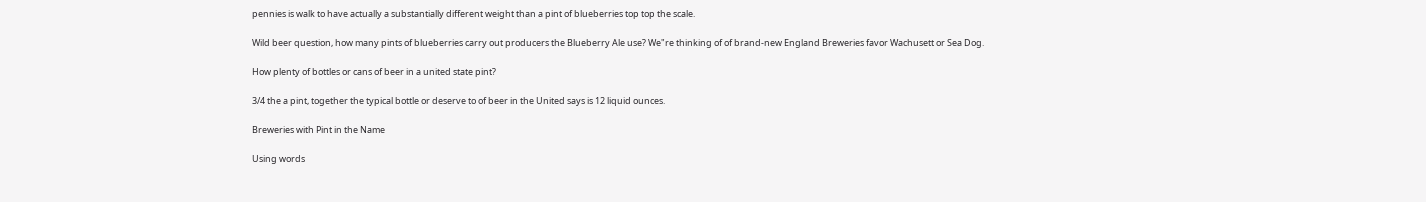pennies is walk to have actually a substantially different weight than a pint of blueberries top top the scale.

Wild beer question, how many pints of blueberries carry out producers the Blueberry Ale use? We"re thinking of of brand-new England Breweries favor Wachusett or Sea Dog.

How plenty of bottles or cans of beer in a united state pint?

3/4 the a pint, together the typical bottle or deserve to of beer in the United says is 12 liquid ounces.

Breweries with Pint in the Name

Using words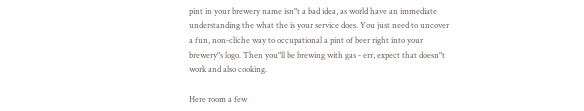pint in your brewery name isn"t a bad idea, as world have an immediate understanding the what the is your service does. You just need to uncover a fun, non-cliche way to occupational a pint of beer right into your brewery"s logo. Then you"ll be brewing with gas - err, expect that doesn"t work and also cooking.

Here room a few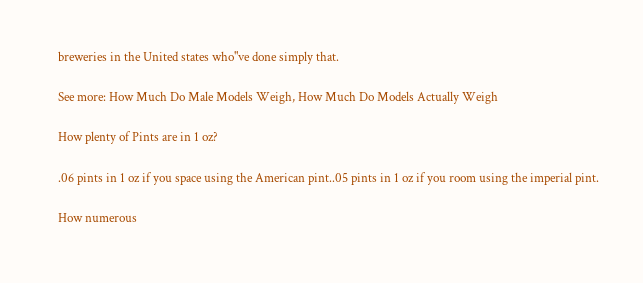breweries in the United states who"ve done simply that.

See more: How Much Do Male Models Weigh, How Much Do Models Actually Weigh

How plenty of Pints are in 1 oz?

.06 pints in 1 oz if you space using the American pint..05 pints in 1 oz if you room using the imperial pint.

How numerous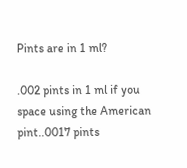Pints are in 1 ml?

.002 pints in 1 ml if you space using the American pint..0017 pints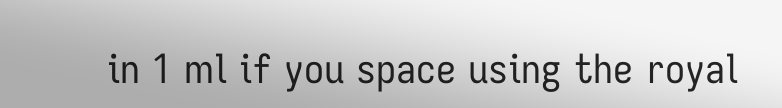in 1 ml if you space using the royal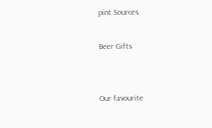pint.Sources

Beer Gifts


Our favourite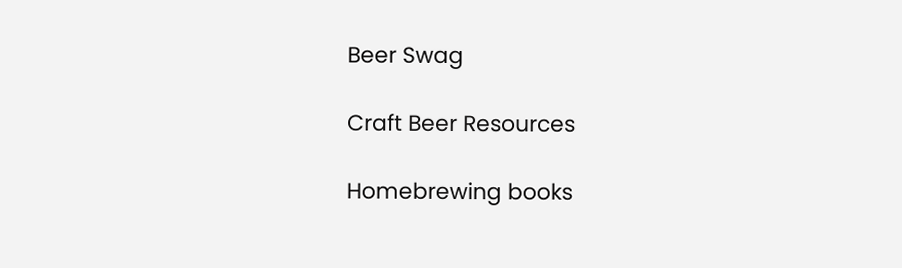Beer Swag

Craft Beer Resources

Homebrewing books